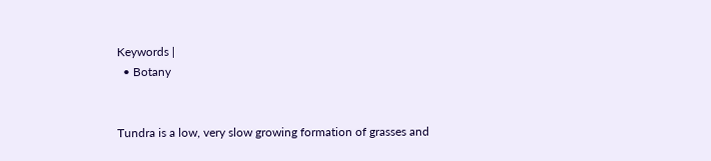Keywords |
  • Botany


Tundra is a low, very slow growing formation of grasses and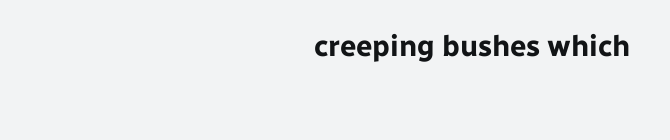creeping bushes which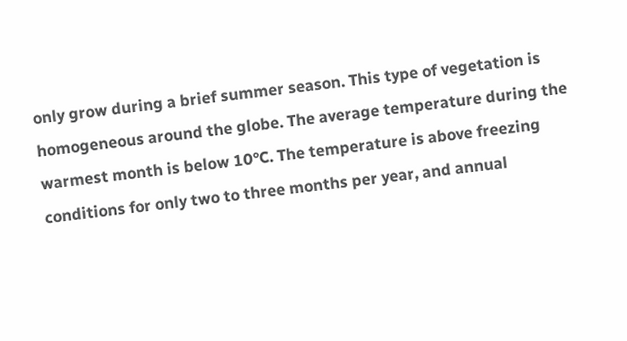only grow during a brief summer season. This type of vegetation is homogeneous around the globe. The average temperature during the warmest month is below 10°C. The temperature is above freezing conditions for only two to three months per year, and annual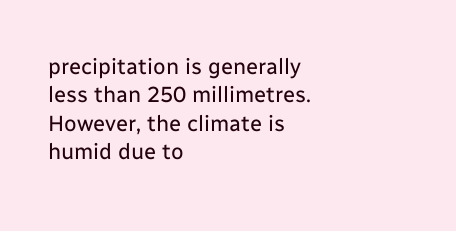precipitation is generally less than 250 millimetres. However, the climate is humid due to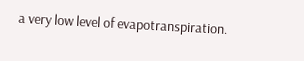a very low level of evapotranspiration.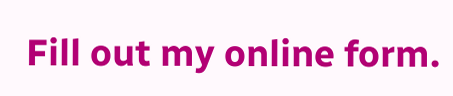Fill out my online form.